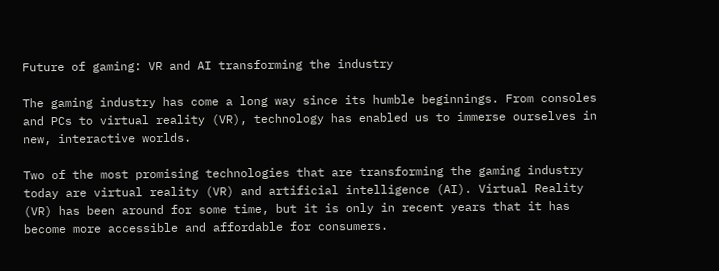Future of gaming: VR and AI transforming the industry

The gaming industry has come a long way since its humble beginnings. From consoles and PCs to virtual reality (VR), technology has enabled us to immerse ourselves in new, interactive worlds.

Two of the most promising technologies that are transforming the gaming industry today are virtual reality (VR) and artificial intelligence (AI). Virtual Reality (VR) has been around for some time, but it is only in recent years that it has become more accessible and affordable for consumers.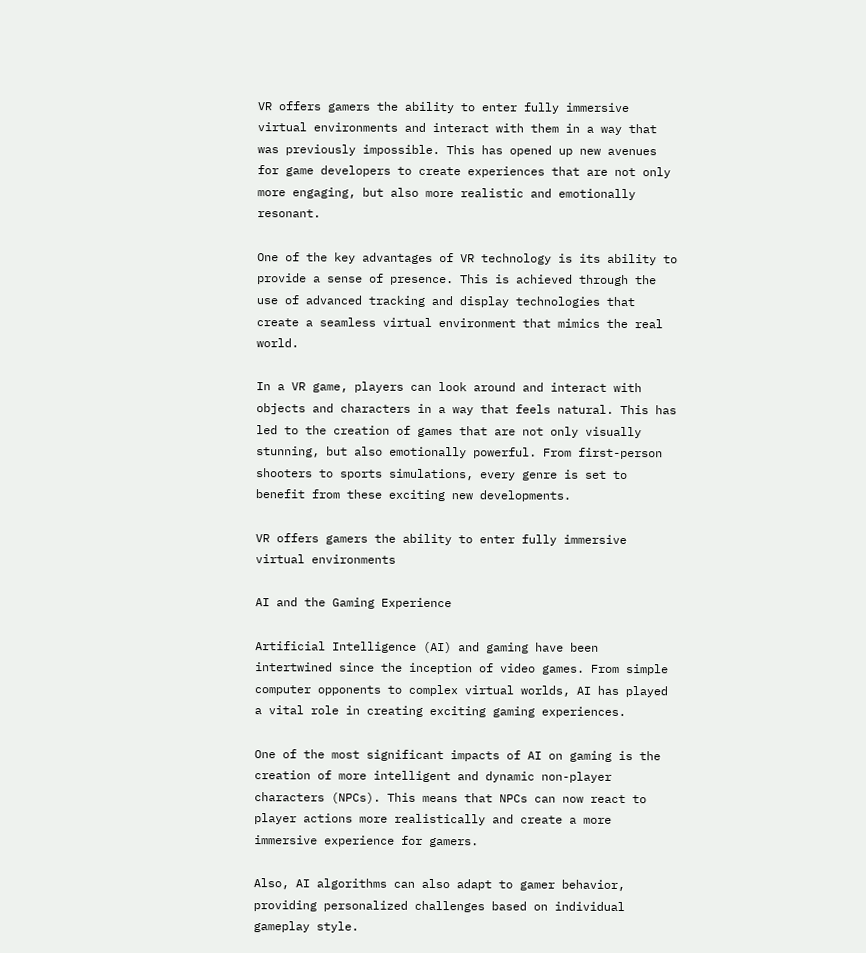VR offers gamers the ability to enter fully immersive virtual environments and interact with them in a way that was previously impossible. This has opened up new avenues for game developers to create experiences that are not only more engaging, but also more realistic and emotionally resonant.

One of the key advantages of VR technology is its ability to provide a sense of presence. This is achieved through the use of advanced tracking and display technologies that create a seamless virtual environment that mimics the real world.

In a VR game, players can look around and interact with objects and characters in a way that feels natural. This has led to the creation of games that are not only visually stunning, but also emotionally powerful. From first-person shooters to sports simulations, every genre is set to benefit from these exciting new developments.

VR offers gamers the ability to enter fully immersive virtual environments

AI and the Gaming Experience

Artificial Intelligence (AI) and gaming have been intertwined since the inception of video games. From simple computer opponents to complex virtual worlds, AI has played a vital role in creating exciting gaming experiences.

One of the most significant impacts of AI on gaming is the creation of more intelligent and dynamic non-player characters (NPCs). This means that NPCs can now react to player actions more realistically and create a more immersive experience for gamers.

Also, AI algorithms can also adapt to gamer behavior, providing personalized challenges based on individual gameplay style.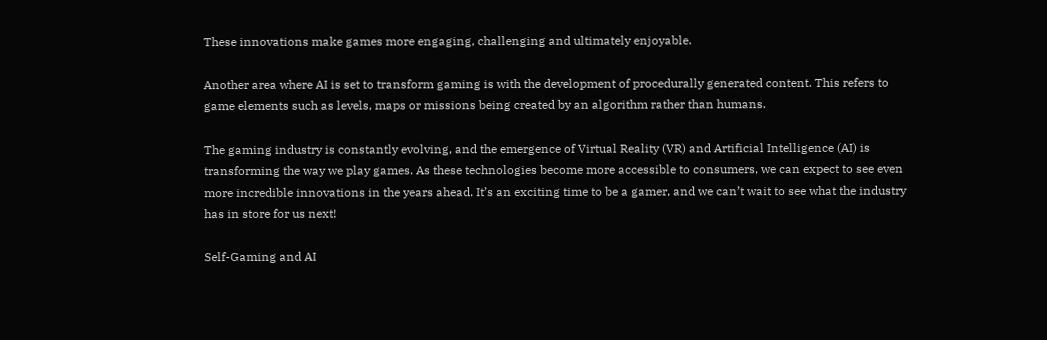These innovations make games more engaging, challenging and ultimately enjoyable.

Another area where AI is set to transform gaming is with the development of procedurally generated content. This refers to game elements such as levels, maps or missions being created by an algorithm rather than humans.

The gaming industry is constantly evolving, and the emergence of Virtual Reality (VR) and Artificial Intelligence (AI) is transforming the way we play games. As these technologies become more accessible to consumers, we can expect to see even more incredible innovations in the years ahead. It’s an exciting time to be a gamer, and we can’t wait to see what the industry has in store for us next!

Self-Gaming and AI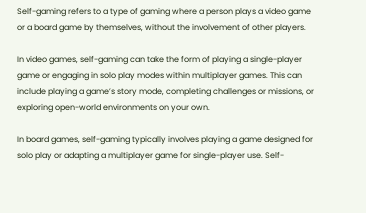Self-gaming refers to a type of gaming where a person plays a video game or a board game by themselves, without the involvement of other players.

In video games, self-gaming can take the form of playing a single-player game or engaging in solo play modes within multiplayer games. This can include playing a game’s story mode, completing challenges or missions, or exploring open-world environments on your own.

In board games, self-gaming typically involves playing a game designed for solo play or adapting a multiplayer game for single-player use. Self-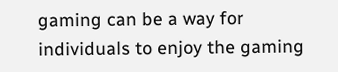gaming can be a way for individuals to enjoy the gaming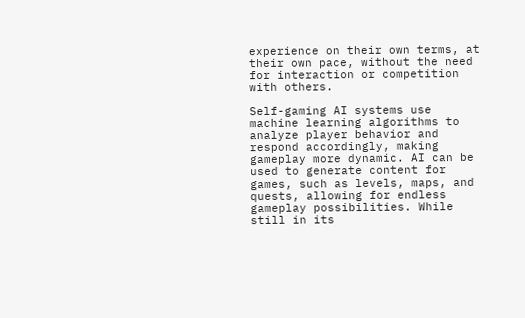experience on their own terms, at their own pace, without the need for interaction or competition with others.

Self-gaming AI systems use machine learning algorithms to analyze player behavior and respond accordingly, making gameplay more dynamic. AI can be used to generate content for games, such as levels, maps, and quests, allowing for endless gameplay possibilities. While still in its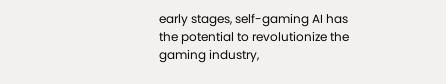early stages, self-gaming AI has the potential to revolutionize the gaming industry,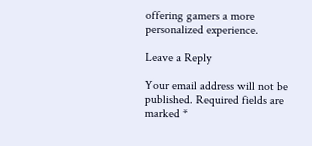offering gamers a more personalized experience.

Leave a Reply

Your email address will not be published. Required fields are marked *